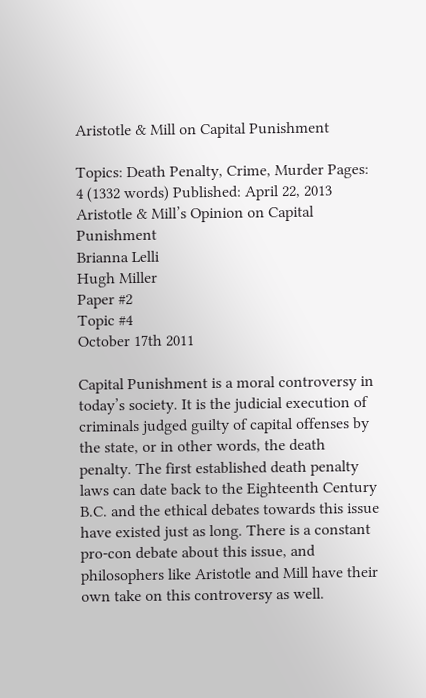Aristotle & Mill on Capital Punishment

Topics: Death Penalty, Crime, Murder Pages: 4 (1332 words) Published: April 22, 2013
Aristotle & Mill’s Opinion on Capital Punishment
Brianna Lelli
Hugh Miller
Paper #2
Topic #4
October 17th 2011

Capital Punishment is a moral controversy in today’s society. It is the judicial execution of criminals judged guilty of capital offenses by the state, or in other words, the death penalty. The first established death penalty laws can date back to the Eighteenth Century B.C. and the ethical debates towards this issue have existed just as long. There is a constant pro-con debate about this issue, and philosophers like Aristotle and Mill have their own take on this controversy as well.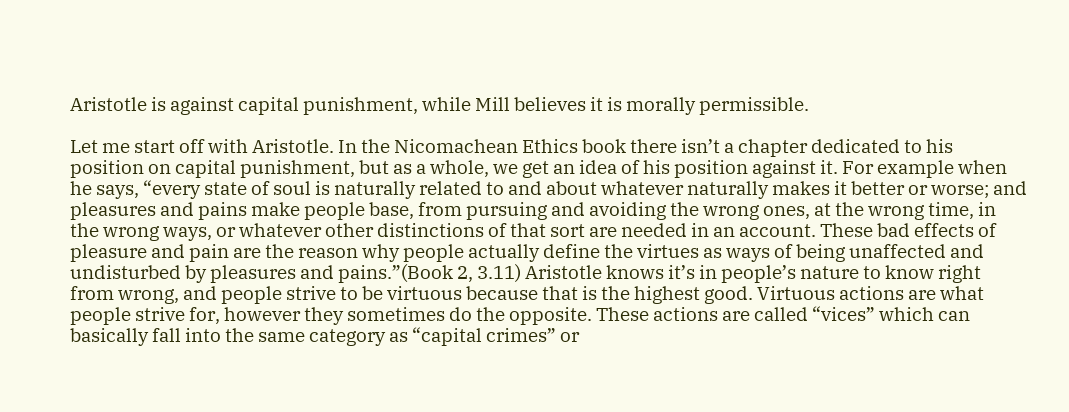Aristotle is against capital punishment, while Mill believes it is morally permissible.

Let me start off with Aristotle. In the Nicomachean Ethics book there isn’t a chapter dedicated to his position on capital punishment, but as a whole, we get an idea of his position against it. For example when he says, “every state of soul is naturally related to and about whatever naturally makes it better or worse; and pleasures and pains make people base, from pursuing and avoiding the wrong ones, at the wrong time, in the wrong ways, or whatever other distinctions of that sort are needed in an account. These bad effects of pleasure and pain are the reason why people actually define the virtues as ways of being unaffected and undisturbed by pleasures and pains.”(Book 2, 3.11) Aristotle knows it’s in people’s nature to know right from wrong, and people strive to be virtuous because that is the highest good. Virtuous actions are what people strive for, however they sometimes do the opposite. These actions are called “vices” which can basically fall into the same category as “capital crimes” or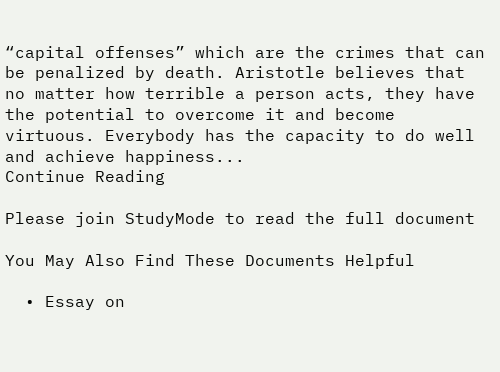“capital offenses” which are the crimes that can be penalized by death. Aristotle believes that no matter how terrible a person acts, they have the potential to overcome it and become virtuous. Everybody has the capacity to do well and achieve happiness...
Continue Reading

Please join StudyMode to read the full document

You May Also Find These Documents Helpful

  • Essay on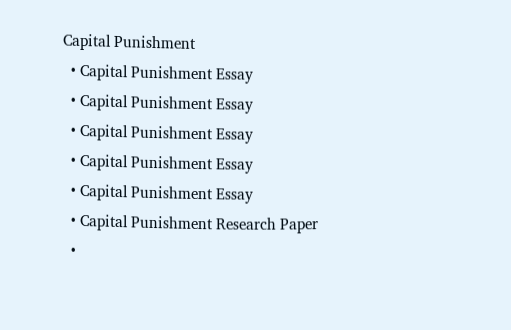Capital Punishment
  • Capital Punishment Essay
  • Capital Punishment Essay
  • Capital Punishment Essay
  • Capital Punishment Essay
  • Capital Punishment Essay
  • Capital Punishment Research Paper
  •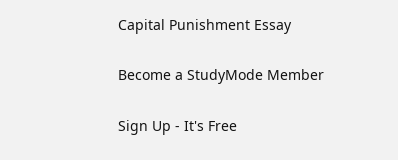Capital Punishment Essay

Become a StudyMode Member

Sign Up - It's Free